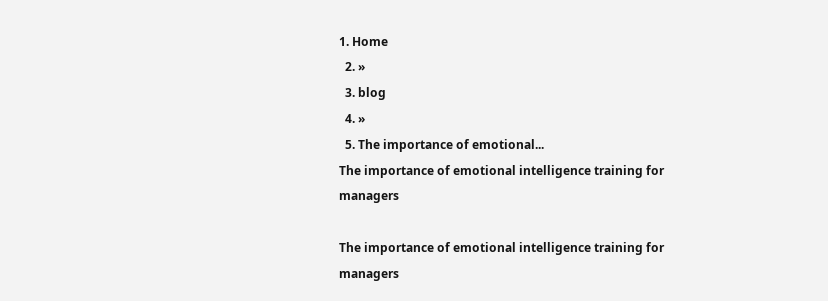1. Home
  2. »
  3. blog
  4. »
  5. The importance of emotional...
The importance of emotional intelligence training for managers

The importance of emotional intelligence training for managers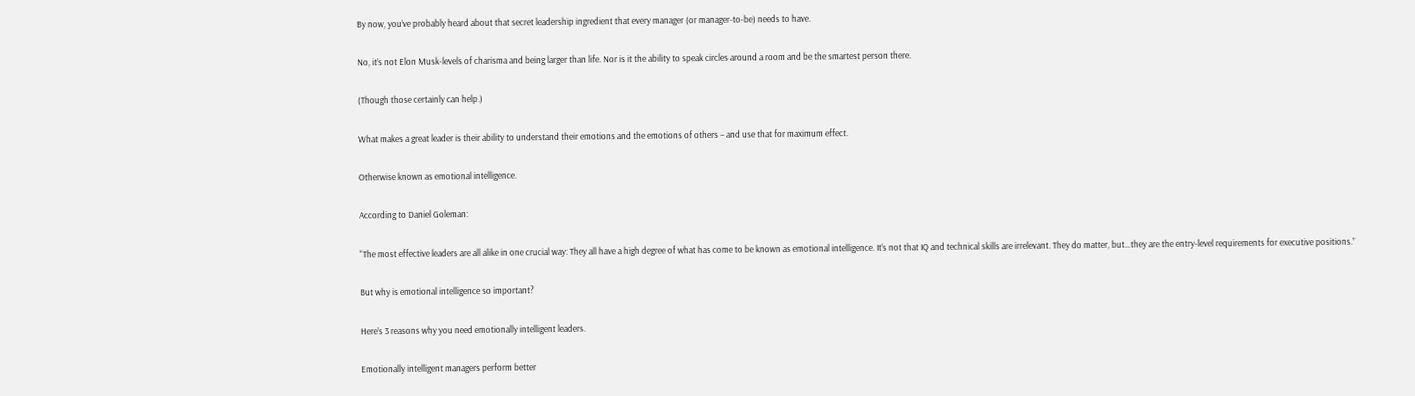By now, you’ve probably heard about that secret leadership ingredient that every manager (or manager-to-be) needs to have.

No, it’s not Elon Musk-levels of charisma and being larger than life. Nor is it the ability to speak circles around a room and be the smartest person there.

(Though those certainly can help.)

What makes a great leader is their ability to understand their emotions and the emotions of others – and use that for maximum effect.

Otherwise known as emotional intelligence.

According to Daniel Goleman:

“The most effective leaders are all alike in one crucial way: They all have a high degree of what has come to be known as emotional intelligence. It’s not that IQ and technical skills are irrelevant. They do matter, but…they are the entry-level requirements for executive positions.”

But why is emotional intelligence so important?

Here’s 3 reasons why you need emotionally intelligent leaders.

Emotionally intelligent managers perform better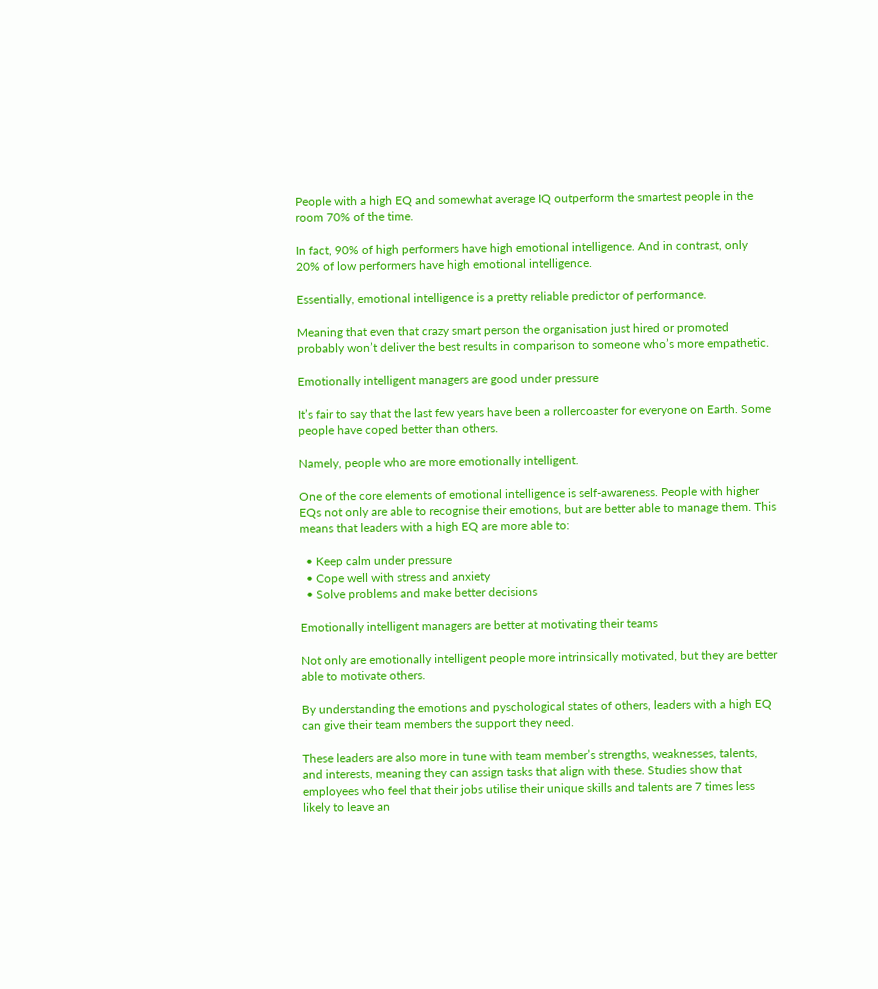People with a high EQ and somewhat average IQ outperform the smartest people in the room 70% of the time.

In fact, 90% of high performers have high emotional intelligence. And in contrast, only 20% of low performers have high emotional intelligence.

Essentially, emotional intelligence is a pretty reliable predictor of performance.

Meaning that even that crazy smart person the organisation just hired or promoted probably won’t deliver the best results in comparison to someone who’s more empathetic.

Emotionally intelligent managers are good under pressure

It’s fair to say that the last few years have been a rollercoaster for everyone on Earth. Some people have coped better than others.

Namely, people who are more emotionally intelligent.

One of the core elements of emotional intelligence is self-awareness. People with higher EQs not only are able to recognise their emotions, but are better able to manage them. This means that leaders with a high EQ are more able to:

  • Keep calm under pressure
  • Cope well with stress and anxiety
  • Solve problems and make better decisions

Emotionally intelligent managers are better at motivating their teams

Not only are emotionally intelligent people more intrinsically motivated, but they are better able to motivate others.

By understanding the emotions and pyschological states of others, leaders with a high EQ can give their team members the support they need.

These leaders are also more in tune with team member’s strengths, weaknesses, talents, and interests, meaning they can assign tasks that align with these. Studies show that employees who feel that their jobs utilise their unique skills and talents are 7 times less likely to leave an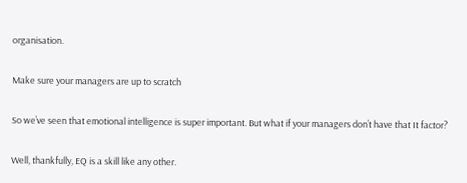organisation.

Make sure your managers are up to scratch

So we’ve seen that emotional intelligence is super important. But what if your managers don’t have that It factor?

Well, thankfully, EQ is a skill like any other.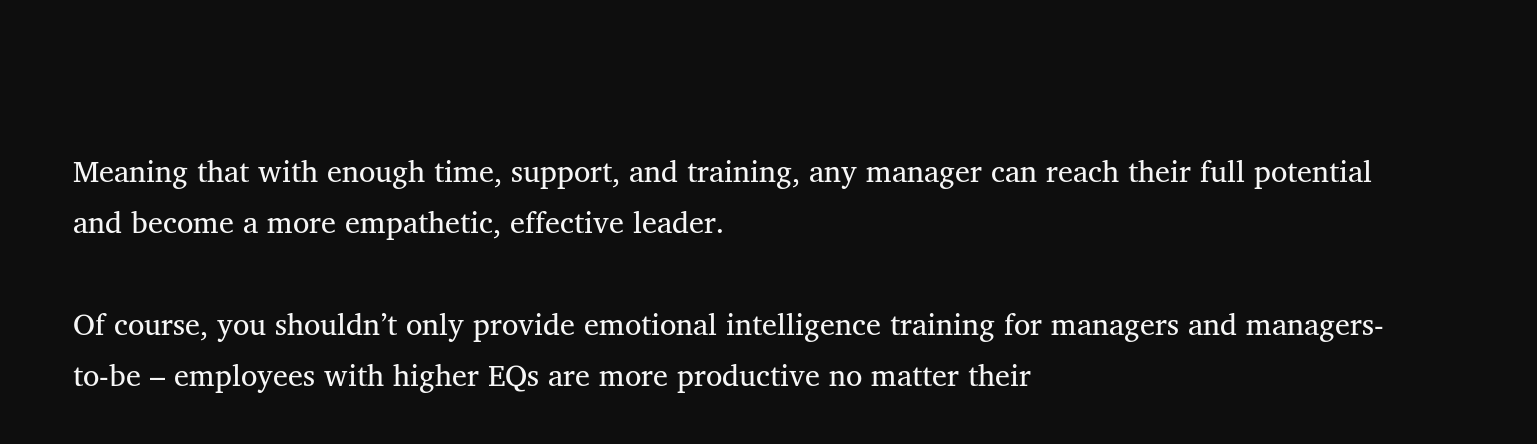Meaning that with enough time, support, and training, any manager can reach their full potential and become a more empathetic, effective leader.

Of course, you shouldn’t only provide emotional intelligence training for managers and managers-to-be – employees with higher EQs are more productive no matter their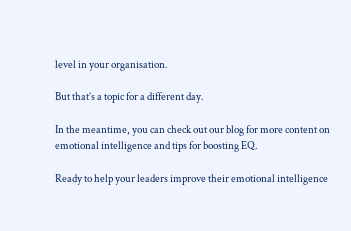level in your organisation.

But that’s a topic for a different day.

In the meantime, you can check out our blog for more content on emotional intelligence and tips for boosting EQ.

Ready to help your leaders improve their emotional intelligence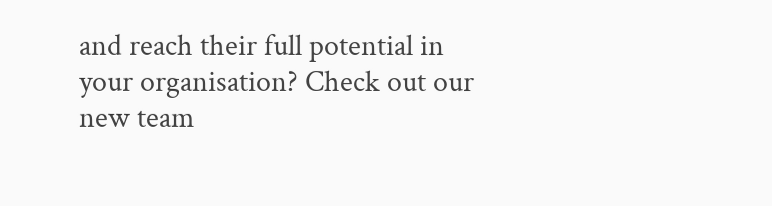and reach their full potential in your organisation? Check out our new team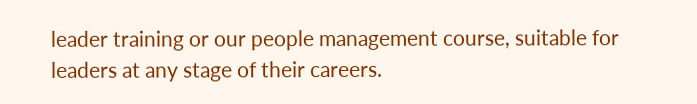leader training or our people management course, suitable for leaders at any stage of their careers.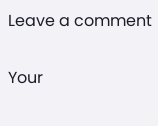Leave a comment

Your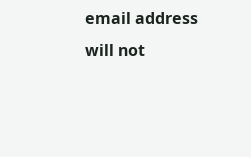email address will not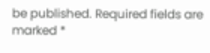be published. Required fields are marked *